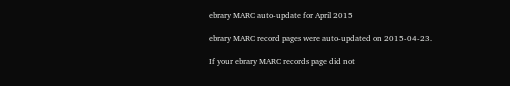ebrary MARC auto-update for April 2015

ebrary MARC record pages were auto-updated on 2015-04-23.

If your ebrary MARC records page did not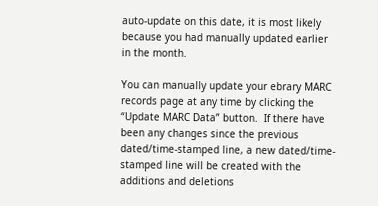auto-update on this date, it is most likely because you had manually updated earlier in the month.

You can manually update your ebrary MARC records page at any time by clicking the “Update MARC Data” button.  If there have been any changes since the previous dated/time-stamped line, a new dated/time-stamped line will be created with the additions and deletions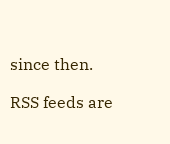since then.

RSS feeds are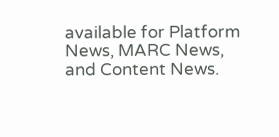available for Platform News, MARC News, and Content News.